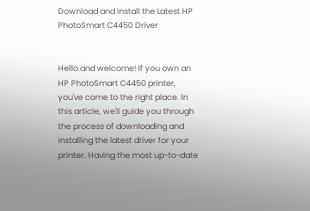Download and Install the Latest HP PhotoSmart C4450 Driver


Hello and welcome! If you own an HP PhotoSmart C4450 printer, you've come to the right place. In this article, we'll guide you through the process of downloading and installing the latest driver for your printer. Having the most up-to-date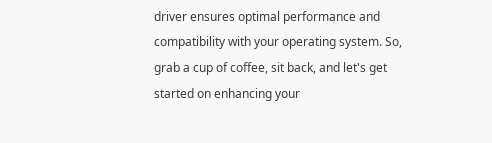driver ensures optimal performance and compatibility with your operating system. So, grab a cup of coffee, sit back, and let's get started on enhancing your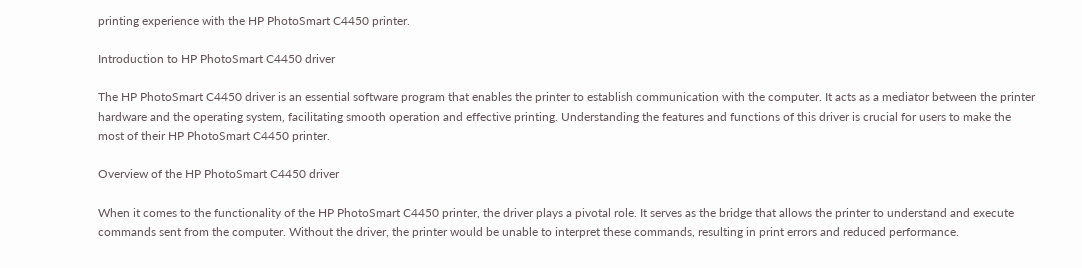printing experience with the HP PhotoSmart C4450 printer.

Introduction to HP PhotoSmart C4450 driver

The HP PhotoSmart C4450 driver is an essential software program that enables the printer to establish communication with the computer. It acts as a mediator between the printer hardware and the operating system, facilitating smooth operation and effective printing. Understanding the features and functions of this driver is crucial for users to make the most of their HP PhotoSmart C4450 printer.

Overview of the HP PhotoSmart C4450 driver

When it comes to the functionality of the HP PhotoSmart C4450 printer, the driver plays a pivotal role. It serves as the bridge that allows the printer to understand and execute commands sent from the computer. Without the driver, the printer would be unable to interpret these commands, resulting in print errors and reduced performance.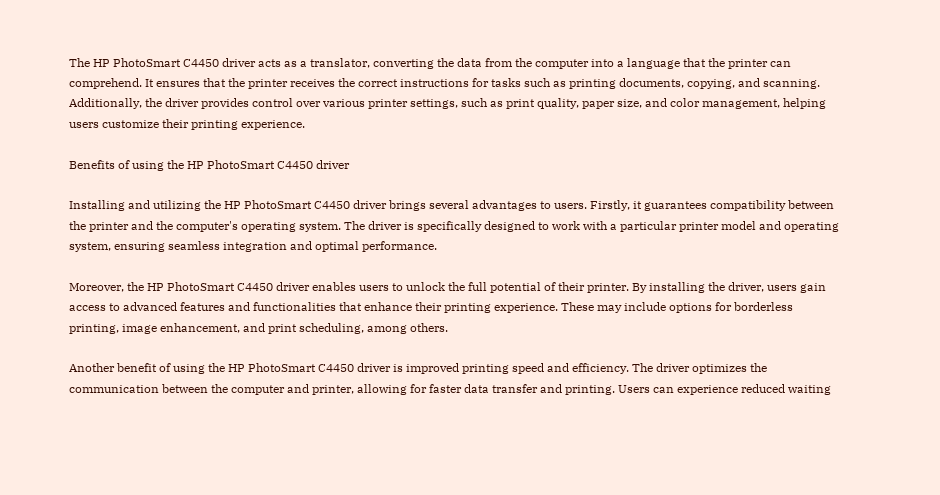The HP PhotoSmart C4450 driver acts as a translator, converting the data from the computer into a language that the printer can comprehend. It ensures that the printer receives the correct instructions for tasks such as printing documents, copying, and scanning. Additionally, the driver provides control over various printer settings, such as print quality, paper size, and color management, helping users customize their printing experience.

Benefits of using the HP PhotoSmart C4450 driver

Installing and utilizing the HP PhotoSmart C4450 driver brings several advantages to users. Firstly, it guarantees compatibility between the printer and the computer's operating system. The driver is specifically designed to work with a particular printer model and operating system, ensuring seamless integration and optimal performance.

Moreover, the HP PhotoSmart C4450 driver enables users to unlock the full potential of their printer. By installing the driver, users gain access to advanced features and functionalities that enhance their printing experience. These may include options for borderless printing, image enhancement, and print scheduling, among others.

Another benefit of using the HP PhotoSmart C4450 driver is improved printing speed and efficiency. The driver optimizes the communication between the computer and printer, allowing for faster data transfer and printing. Users can experience reduced waiting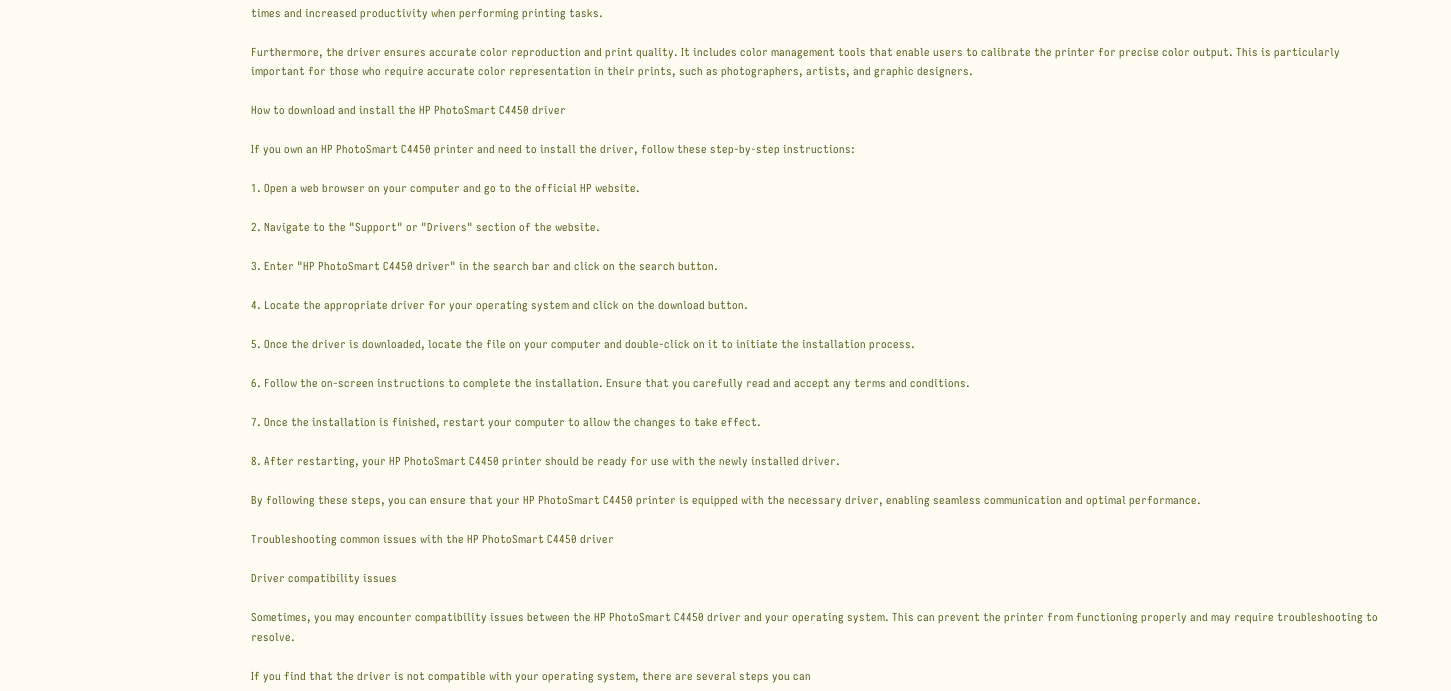times and increased productivity when performing printing tasks.

Furthermore, the driver ensures accurate color reproduction and print quality. It includes color management tools that enable users to calibrate the printer for precise color output. This is particularly important for those who require accurate color representation in their prints, such as photographers, artists, and graphic designers.

How to download and install the HP PhotoSmart C4450 driver

If you own an HP PhotoSmart C4450 printer and need to install the driver, follow these step-by-step instructions:

1. Open a web browser on your computer and go to the official HP website.

2. Navigate to the "Support" or "Drivers" section of the website.

3. Enter "HP PhotoSmart C4450 driver" in the search bar and click on the search button.

4. Locate the appropriate driver for your operating system and click on the download button.

5. Once the driver is downloaded, locate the file on your computer and double-click on it to initiate the installation process.

6. Follow the on-screen instructions to complete the installation. Ensure that you carefully read and accept any terms and conditions.

7. Once the installation is finished, restart your computer to allow the changes to take effect.

8. After restarting, your HP PhotoSmart C4450 printer should be ready for use with the newly installed driver.

By following these steps, you can ensure that your HP PhotoSmart C4450 printer is equipped with the necessary driver, enabling seamless communication and optimal performance.

Troubleshooting common issues with the HP PhotoSmart C4450 driver

Driver compatibility issues

Sometimes, you may encounter compatibility issues between the HP PhotoSmart C4450 driver and your operating system. This can prevent the printer from functioning properly and may require troubleshooting to resolve.

If you find that the driver is not compatible with your operating system, there are several steps you can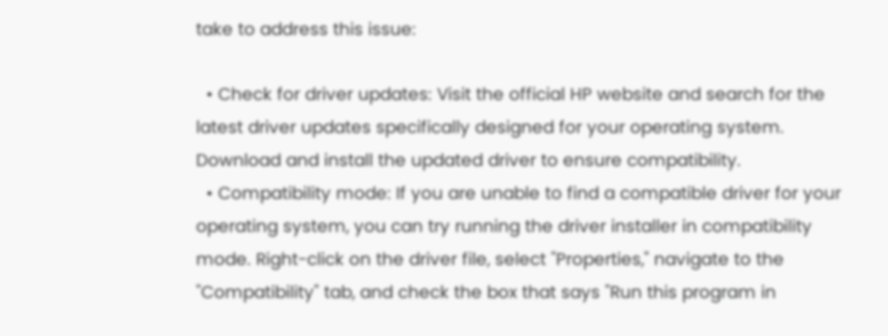take to address this issue:

  • Check for driver updates: Visit the official HP website and search for the latest driver updates specifically designed for your operating system. Download and install the updated driver to ensure compatibility.
  • Compatibility mode: If you are unable to find a compatible driver for your operating system, you can try running the driver installer in compatibility mode. Right-click on the driver file, select "Properties," navigate to the "Compatibility" tab, and check the box that says "Run this program in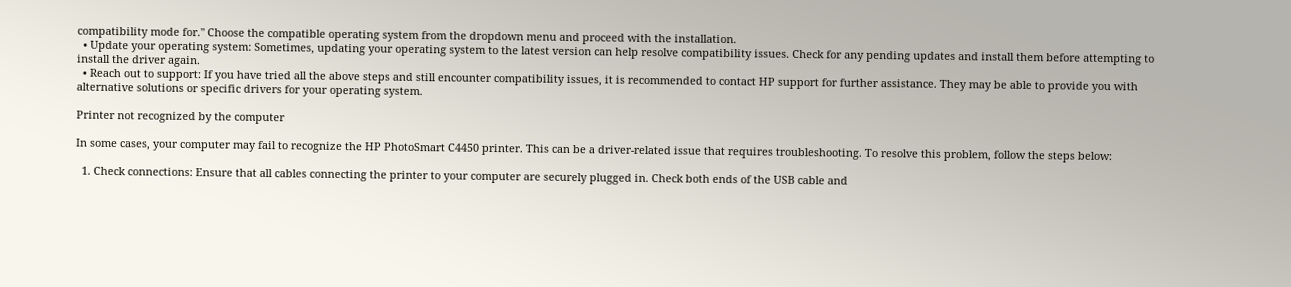compatibility mode for." Choose the compatible operating system from the dropdown menu and proceed with the installation.
  • Update your operating system: Sometimes, updating your operating system to the latest version can help resolve compatibility issues. Check for any pending updates and install them before attempting to install the driver again.
  • Reach out to support: If you have tried all the above steps and still encounter compatibility issues, it is recommended to contact HP support for further assistance. They may be able to provide you with alternative solutions or specific drivers for your operating system.

Printer not recognized by the computer

In some cases, your computer may fail to recognize the HP PhotoSmart C4450 printer. This can be a driver-related issue that requires troubleshooting. To resolve this problem, follow the steps below:

  1. Check connections: Ensure that all cables connecting the printer to your computer are securely plugged in. Check both ends of the USB cable and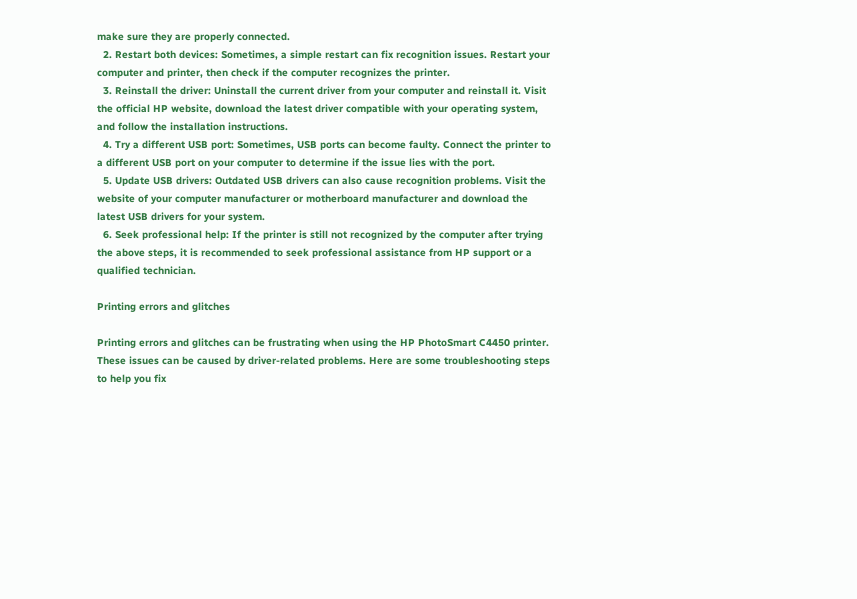make sure they are properly connected.
  2. Restart both devices: Sometimes, a simple restart can fix recognition issues. Restart your computer and printer, then check if the computer recognizes the printer.
  3. Reinstall the driver: Uninstall the current driver from your computer and reinstall it. Visit the official HP website, download the latest driver compatible with your operating system, and follow the installation instructions.
  4. Try a different USB port: Sometimes, USB ports can become faulty. Connect the printer to a different USB port on your computer to determine if the issue lies with the port.
  5. Update USB drivers: Outdated USB drivers can also cause recognition problems. Visit the website of your computer manufacturer or motherboard manufacturer and download the latest USB drivers for your system.
  6. Seek professional help: If the printer is still not recognized by the computer after trying the above steps, it is recommended to seek professional assistance from HP support or a qualified technician.

Printing errors and glitches

Printing errors and glitches can be frustrating when using the HP PhotoSmart C4450 printer. These issues can be caused by driver-related problems. Here are some troubleshooting steps to help you fix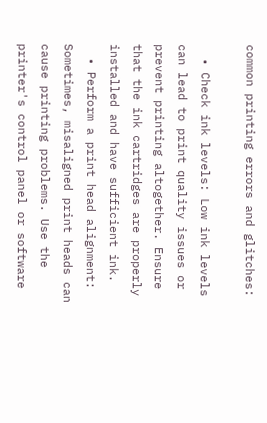common printing errors and glitches:

  • Check ink levels: Low ink levels can lead to print quality issues or prevent printing altogether. Ensure that the ink cartridges are properly installed and have sufficient ink.
  • Perform a print head alignment: Sometimes, misaligned print heads can cause printing problems. Use the printer's control panel or software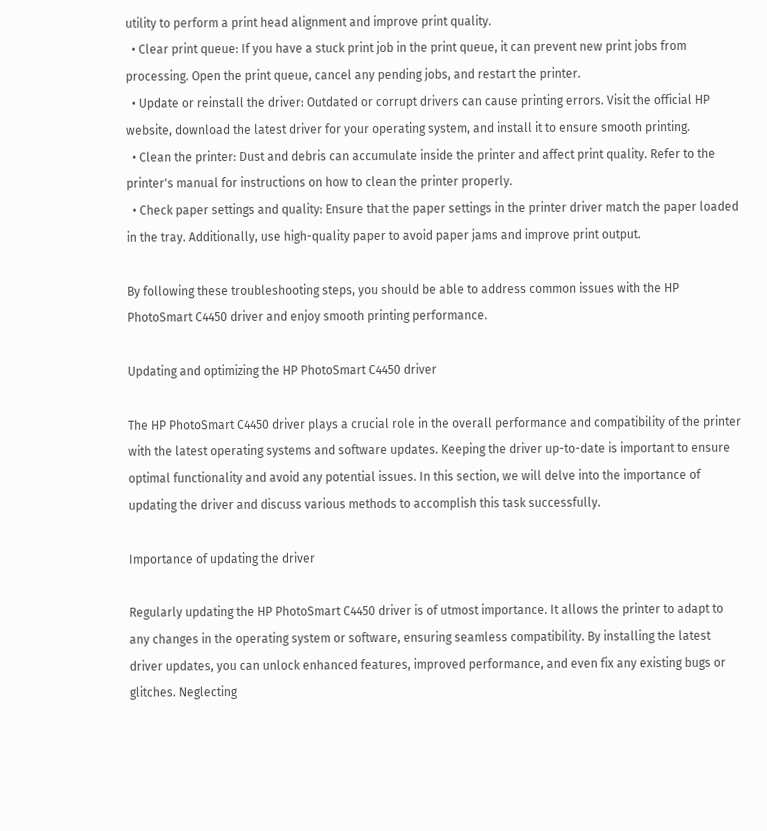utility to perform a print head alignment and improve print quality.
  • Clear print queue: If you have a stuck print job in the print queue, it can prevent new print jobs from processing. Open the print queue, cancel any pending jobs, and restart the printer.
  • Update or reinstall the driver: Outdated or corrupt drivers can cause printing errors. Visit the official HP website, download the latest driver for your operating system, and install it to ensure smooth printing.
  • Clean the printer: Dust and debris can accumulate inside the printer and affect print quality. Refer to the printer's manual for instructions on how to clean the printer properly.
  • Check paper settings and quality: Ensure that the paper settings in the printer driver match the paper loaded in the tray. Additionally, use high-quality paper to avoid paper jams and improve print output.

By following these troubleshooting steps, you should be able to address common issues with the HP PhotoSmart C4450 driver and enjoy smooth printing performance.

Updating and optimizing the HP PhotoSmart C4450 driver

The HP PhotoSmart C4450 driver plays a crucial role in the overall performance and compatibility of the printer with the latest operating systems and software updates. Keeping the driver up-to-date is important to ensure optimal functionality and avoid any potential issues. In this section, we will delve into the importance of updating the driver and discuss various methods to accomplish this task successfully.

Importance of updating the driver

Regularly updating the HP PhotoSmart C4450 driver is of utmost importance. It allows the printer to adapt to any changes in the operating system or software, ensuring seamless compatibility. By installing the latest driver updates, you can unlock enhanced features, improved performance, and even fix any existing bugs or glitches. Neglecting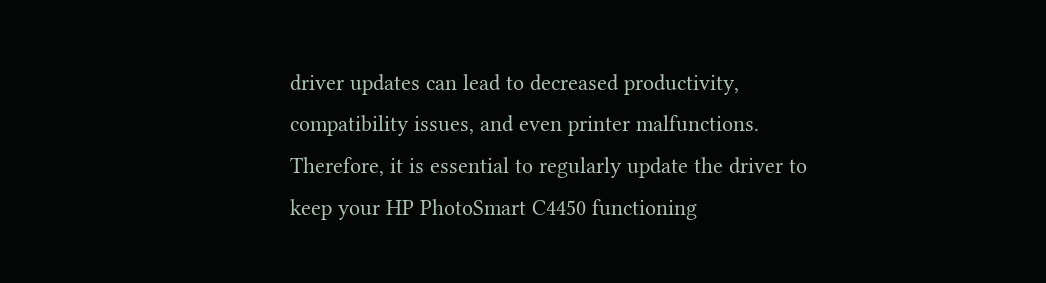driver updates can lead to decreased productivity, compatibility issues, and even printer malfunctions. Therefore, it is essential to regularly update the driver to keep your HP PhotoSmart C4450 functioning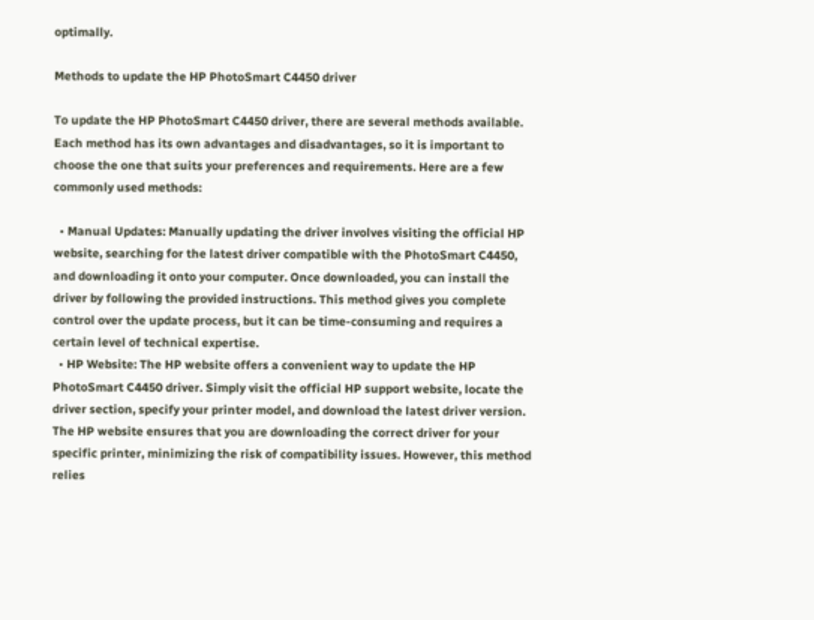optimally.

Methods to update the HP PhotoSmart C4450 driver

To update the HP PhotoSmart C4450 driver, there are several methods available. Each method has its own advantages and disadvantages, so it is important to choose the one that suits your preferences and requirements. Here are a few commonly used methods:

  • Manual Updates: Manually updating the driver involves visiting the official HP website, searching for the latest driver compatible with the PhotoSmart C4450, and downloading it onto your computer. Once downloaded, you can install the driver by following the provided instructions. This method gives you complete control over the update process, but it can be time-consuming and requires a certain level of technical expertise.
  • HP Website: The HP website offers a convenient way to update the HP PhotoSmart C4450 driver. Simply visit the official HP support website, locate the driver section, specify your printer model, and download the latest driver version. The HP website ensures that you are downloading the correct driver for your specific printer, minimizing the risk of compatibility issues. However, this method relies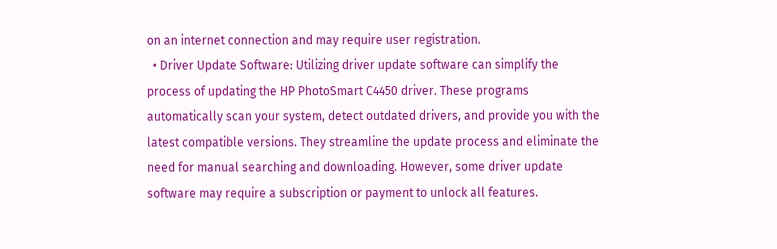on an internet connection and may require user registration.
  • Driver Update Software: Utilizing driver update software can simplify the process of updating the HP PhotoSmart C4450 driver. These programs automatically scan your system, detect outdated drivers, and provide you with the latest compatible versions. They streamline the update process and eliminate the need for manual searching and downloading. However, some driver update software may require a subscription or payment to unlock all features.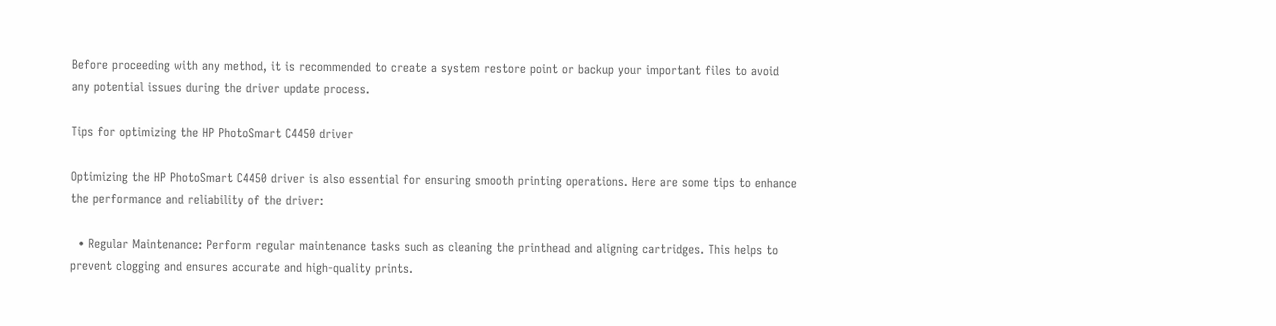Before proceeding with any method, it is recommended to create a system restore point or backup your important files to avoid any potential issues during the driver update process.

Tips for optimizing the HP PhotoSmart C4450 driver

Optimizing the HP PhotoSmart C4450 driver is also essential for ensuring smooth printing operations. Here are some tips to enhance the performance and reliability of the driver:

  • Regular Maintenance: Perform regular maintenance tasks such as cleaning the printhead and aligning cartridges. This helps to prevent clogging and ensures accurate and high-quality prints.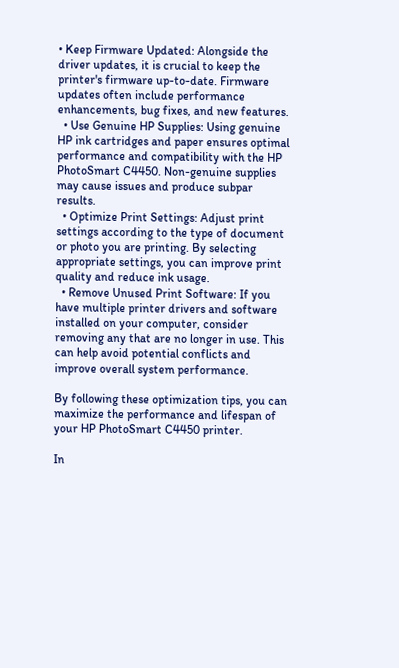• Keep Firmware Updated: Alongside the driver updates, it is crucial to keep the printer's firmware up-to-date. Firmware updates often include performance enhancements, bug fixes, and new features.
  • Use Genuine HP Supplies: Using genuine HP ink cartridges and paper ensures optimal performance and compatibility with the HP PhotoSmart C4450. Non-genuine supplies may cause issues and produce subpar results.
  • Optimize Print Settings: Adjust print settings according to the type of document or photo you are printing. By selecting appropriate settings, you can improve print quality and reduce ink usage.
  • Remove Unused Print Software: If you have multiple printer drivers and software installed on your computer, consider removing any that are no longer in use. This can help avoid potential conflicts and improve overall system performance.

By following these optimization tips, you can maximize the performance and lifespan of your HP PhotoSmart C4450 printer.

In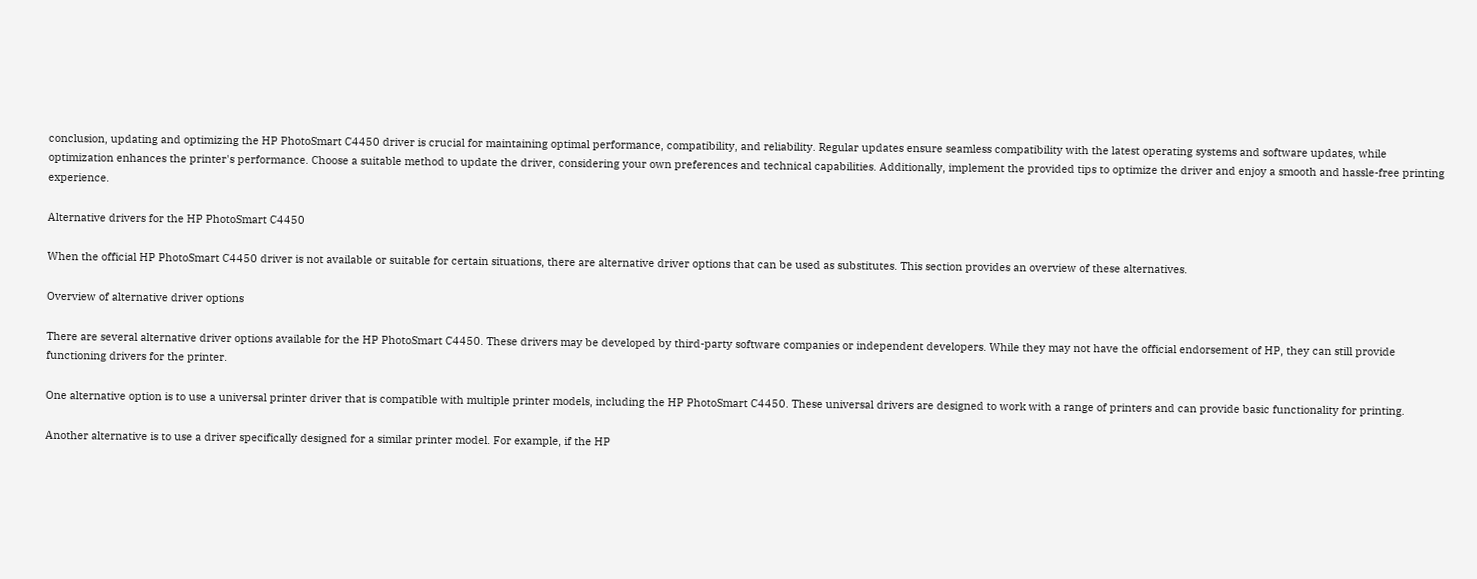conclusion, updating and optimizing the HP PhotoSmart C4450 driver is crucial for maintaining optimal performance, compatibility, and reliability. Regular updates ensure seamless compatibility with the latest operating systems and software updates, while optimization enhances the printer's performance. Choose a suitable method to update the driver, considering your own preferences and technical capabilities. Additionally, implement the provided tips to optimize the driver and enjoy a smooth and hassle-free printing experience.

Alternative drivers for the HP PhotoSmart C4450

When the official HP PhotoSmart C4450 driver is not available or suitable for certain situations, there are alternative driver options that can be used as substitutes. This section provides an overview of these alternatives.

Overview of alternative driver options

There are several alternative driver options available for the HP PhotoSmart C4450. These drivers may be developed by third-party software companies or independent developers. While they may not have the official endorsement of HP, they can still provide functioning drivers for the printer.

One alternative option is to use a universal printer driver that is compatible with multiple printer models, including the HP PhotoSmart C4450. These universal drivers are designed to work with a range of printers and can provide basic functionality for printing.

Another alternative is to use a driver specifically designed for a similar printer model. For example, if the HP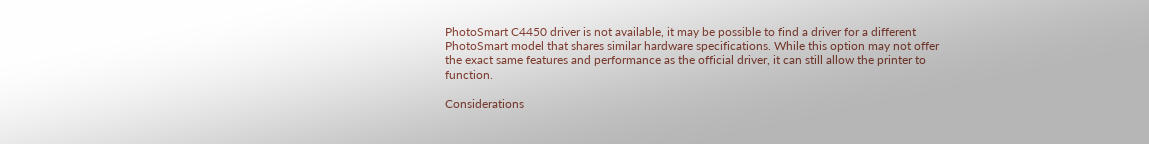PhotoSmart C4450 driver is not available, it may be possible to find a driver for a different PhotoSmart model that shares similar hardware specifications. While this option may not offer the exact same features and performance as the official driver, it can still allow the printer to function.

Considerations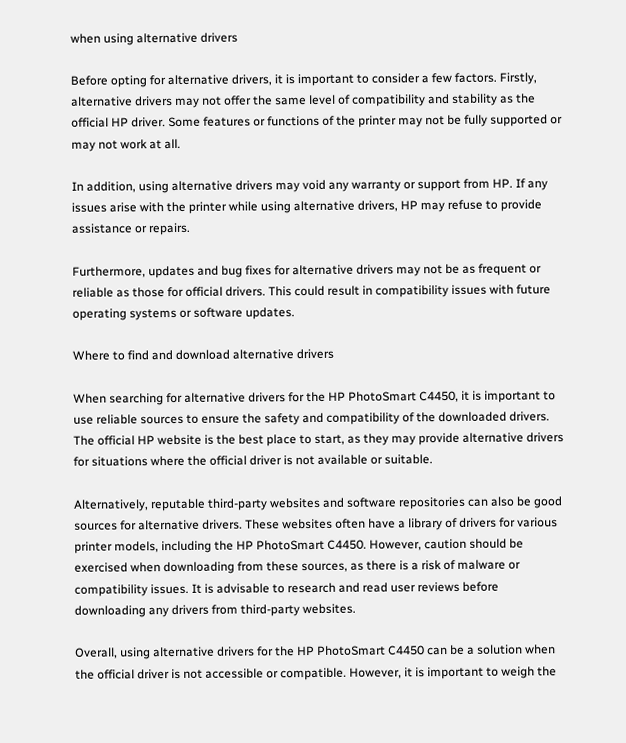when using alternative drivers

Before opting for alternative drivers, it is important to consider a few factors. Firstly, alternative drivers may not offer the same level of compatibility and stability as the official HP driver. Some features or functions of the printer may not be fully supported or may not work at all.

In addition, using alternative drivers may void any warranty or support from HP. If any issues arise with the printer while using alternative drivers, HP may refuse to provide assistance or repairs.

Furthermore, updates and bug fixes for alternative drivers may not be as frequent or reliable as those for official drivers. This could result in compatibility issues with future operating systems or software updates.

Where to find and download alternative drivers

When searching for alternative drivers for the HP PhotoSmart C4450, it is important to use reliable sources to ensure the safety and compatibility of the downloaded drivers. The official HP website is the best place to start, as they may provide alternative drivers for situations where the official driver is not available or suitable.

Alternatively, reputable third-party websites and software repositories can also be good sources for alternative drivers. These websites often have a library of drivers for various printer models, including the HP PhotoSmart C4450. However, caution should be exercised when downloading from these sources, as there is a risk of malware or compatibility issues. It is advisable to research and read user reviews before downloading any drivers from third-party websites.

Overall, using alternative drivers for the HP PhotoSmart C4450 can be a solution when the official driver is not accessible or compatible. However, it is important to weigh the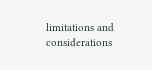limitations and considerations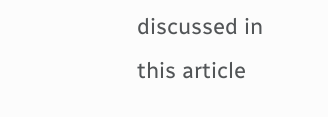discussed in this article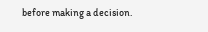before making a decision.